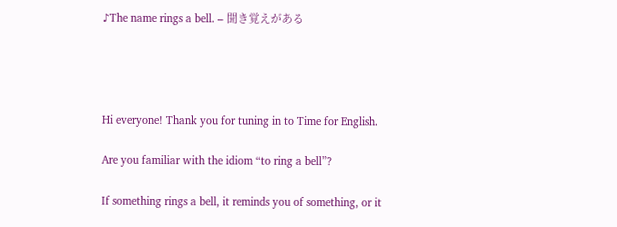♪The name rings a bell. – 聞き覚えがある




Hi everyone! Thank you for tuning in to Time for English.

Are you familiar with the idiom “to ring a bell”?

If something rings a bell, it reminds you of something, or it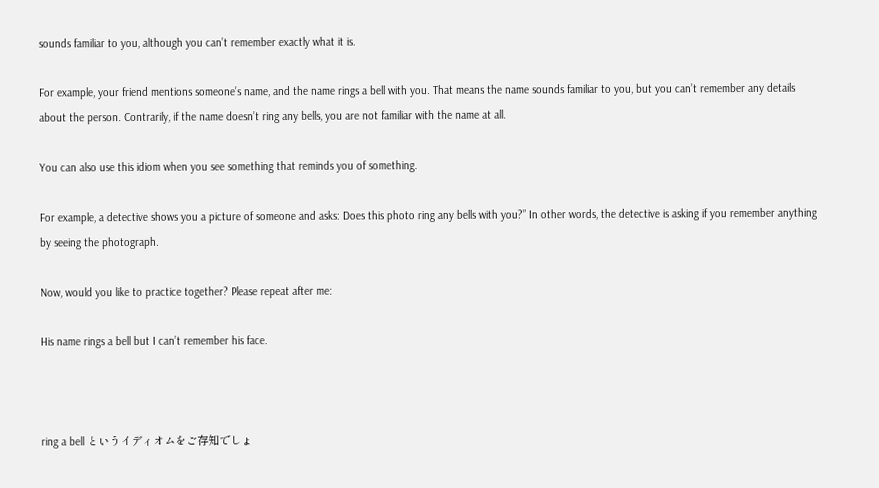sounds familiar to you, although you can’t remember exactly what it is.

For example, your friend mentions someone’s name, and the name rings a bell with you. That means the name sounds familiar to you, but you can’t remember any details about the person. Contrarily, if the name doesn’t ring any bells, you are not familiar with the name at all.

You can also use this idiom when you see something that reminds you of something.

For example, a detective shows you a picture of someone and asks: Does this photo ring any bells with you?” In other words, the detective is asking if you remember anything by seeing the photograph.

Now, would you like to practice together? Please repeat after me:

His name rings a bell but I can’t remember his face.



ring a bell というイディオムをご存知でしょ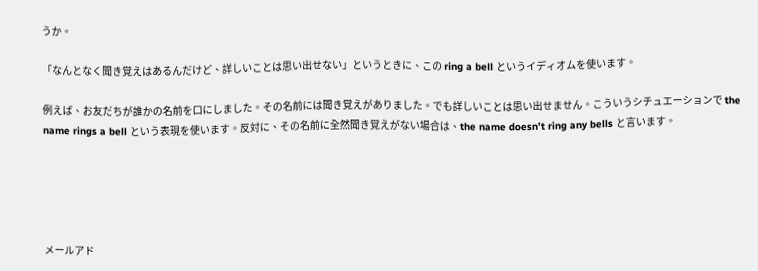うか。

「なんとなく聞き覚えはあるんだけど、詳しいことは思い出せない」というときに、この ring a bell というイディオムを使います。

例えば、お友だちが誰かの名前を口にしました。その名前には聞き覚えがありました。でも詳しいことは思い出せません。こういうシチュエーションで the name rings a bell という表現を使います。反対に、その名前に全然聞き覚えがない場合は、the name doesn’t ring any bells と言います。





メールアド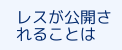レスが公開されることは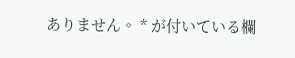ありません。 * が付いている欄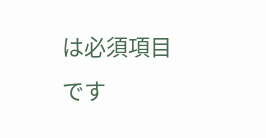は必須項目です